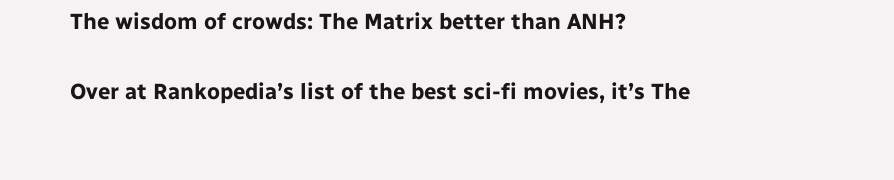The wisdom of crowds: The Matrix better than ANH?

Over at Rankopedia’s list of the best sci-fi movies, it’s The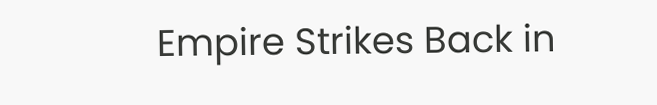Empire Strikes Back in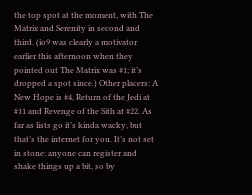the top spot at the moment, with The Matrix and Serenity in second and third. (io9 was clearly a motivator earlier this afternoon when they pointed out The Matrix was #1; it’s dropped a spot since.) Other placers: A New Hope is #4, Return of the Jedi at #11 and Revenge of the Sith at #22. As far as lists go it’s kinda wacky, but that’s the internet for you. It’s not set in stone: anyone can register and shake things up a bit, so by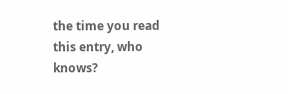the time you read this entry, who knows?